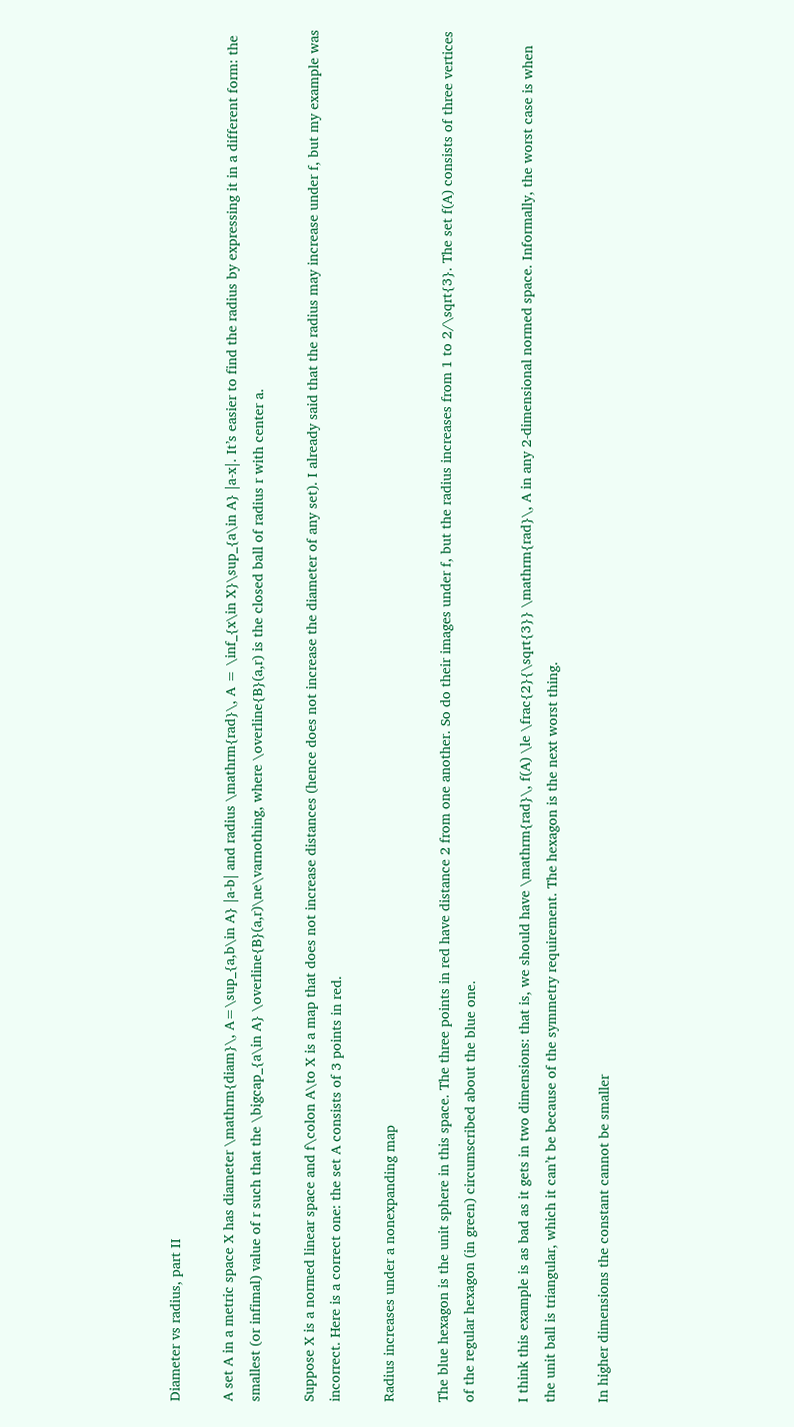Diameter vs radius, part II

A set A in a metric space X has diameter \mathrm{diam}\, A=\sup_{a,b\in A} |a-b| and radius \mathrm{rad}\, A = \inf_{x\in X}\sup_{a\in A} |a-x|. It’s easier to find the radius by expressing it in a different form: the smallest (or infimal) value of r such that the \bigcap_{a\in A} \overline{B}(a,r)\ne\varnothing, where \overline{B}(a,r) is the closed ball of radius r with center a.

Suppose X is a normed linear space and f\colon A\to X is a map that does not increase distances (hence does not increase the diameter of any set). I already said that the radius may increase under f, but my example was incorrect. Here is a correct one: the set A consists of 3 points in red.

Radius increases under a nonexpanding map

The blue hexagon is the unit sphere in this space. The three points in red have distance 2 from one another. So do their images under f, but the radius increases from 1 to 2/\sqrt{3}. The set f(A) consists of three vertices of the regular hexagon (in green) circumscribed about the blue one.

I think this example is as bad as it gets in two dimensions: that is, we should have \mathrm{rad}\, f(A) \le \frac{2}{\sqrt{3}} \mathrm{rad}\, A in any 2-dimensional normed space. Informally, the worst case is when the unit ball is triangular, which it can’t be because of the symmetry requirement. The hexagon is the next worst thing.

In higher dimensions the constant cannot be smaller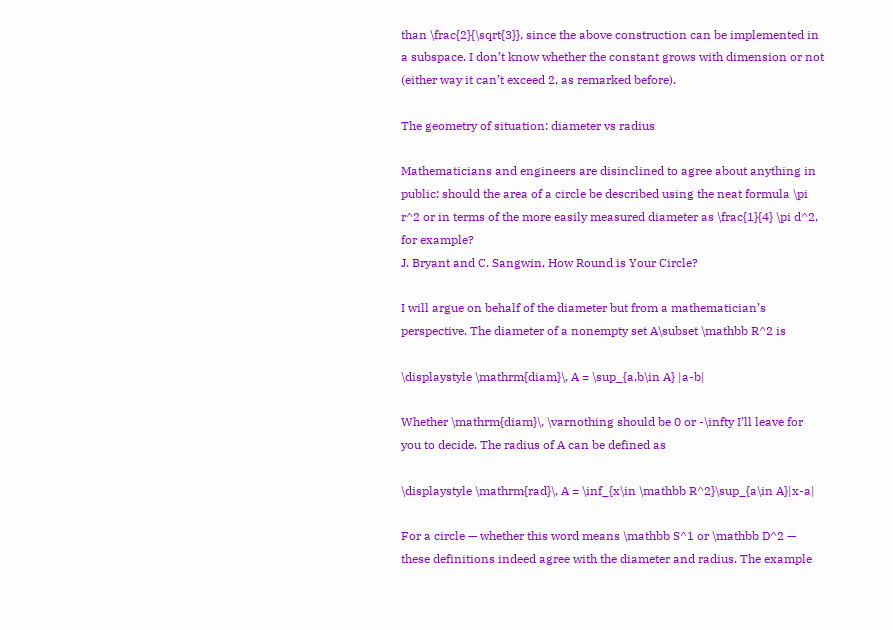than \frac{2}{\sqrt{3}}, since the above construction can be implemented in a subspace. I don’t know whether the constant grows with dimension or not (either way it can’t exceed 2, as remarked before).

The geometry of situation: diameter vs radius

Mathematicians and engineers are disinclined to agree about anything in public: should the area of a circle be described using the neat formula \pi r^2 or in terms of the more easily measured diameter as \frac{1}{4} \pi d^2, for example?
J. Bryant and C. Sangwin, How Round is Your Circle?

I will argue on behalf of the diameter but from a mathematician’s perspective. The diameter of a nonempty set A\subset \mathbb R^2 is

\displaystyle \mathrm{diam}\, A = \sup_{a,b\in A} |a-b|

Whether \mathrm{diam}\, \varnothing should be 0 or -\infty I’ll leave for you to decide. The radius of A can be defined as

\displaystyle \mathrm{rad}\, A = \inf_{x\in \mathbb R^2}\sup_{a\in A}|x-a|

For a circle — whether this word means \mathbb S^1 or \mathbb D^2 — these definitions indeed agree with the diameter and radius. The example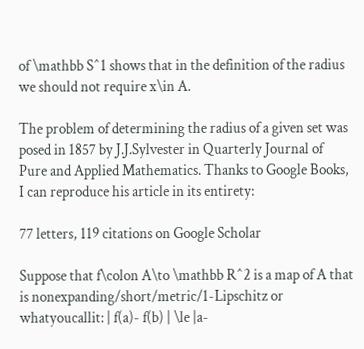of \mathbb S^1 shows that in the definition of the radius we should not require x\in A.

The problem of determining the radius of a given set was posed in 1857 by J.J.Sylvester in Quarterly Journal of Pure and Applied Mathematics. Thanks to Google Books, I can reproduce his article in its entirety:

77 letters, 119 citations on Google Scholar

Suppose that f\colon A\to \mathbb R^2 is a map of A that is nonexpanding/short/metric/1-Lipschitz or whatyoucallit: | f(a)- f(b) | \le |a-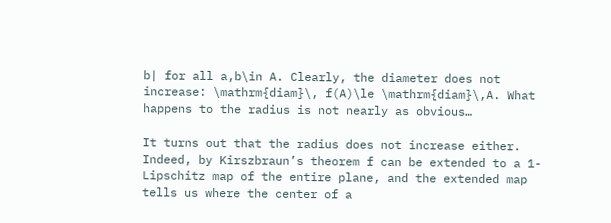b| for all a,b\in A. Clearly, the diameter does not increase: \mathrm{diam}\, f(A)\le \mathrm{diam}\,A. What happens to the radius is not nearly as obvious…

It turns out that the radius does not increase either. Indeed, by Kirszbraun’s theorem f can be extended to a 1-Lipschitz map of the entire plane, and the extended map tells us where the center of a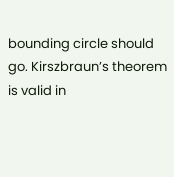bounding circle should go. Kirszbraun’s theorem is valid in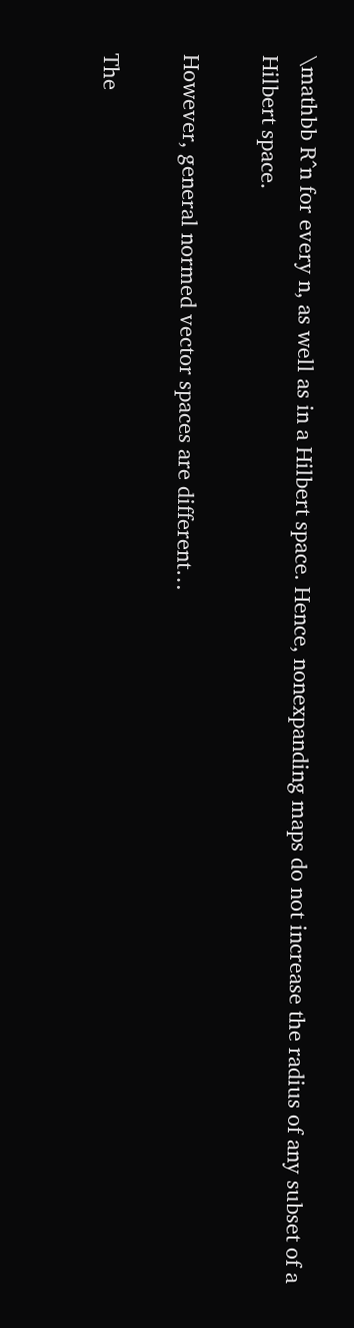\mathbb R^n for every n, as well as in a Hilbert space. Hence, nonexpanding maps do not increase the radius of any subset of a Hilbert space.

However, general normed vector spaces are different…

The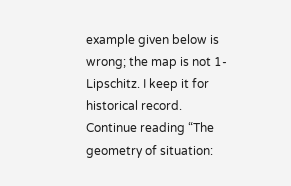example given below is wrong; the map is not 1-Lipschitz. I keep it for historical record.
Continue reading “The geometry of situation: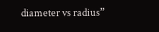diameter vs radius”